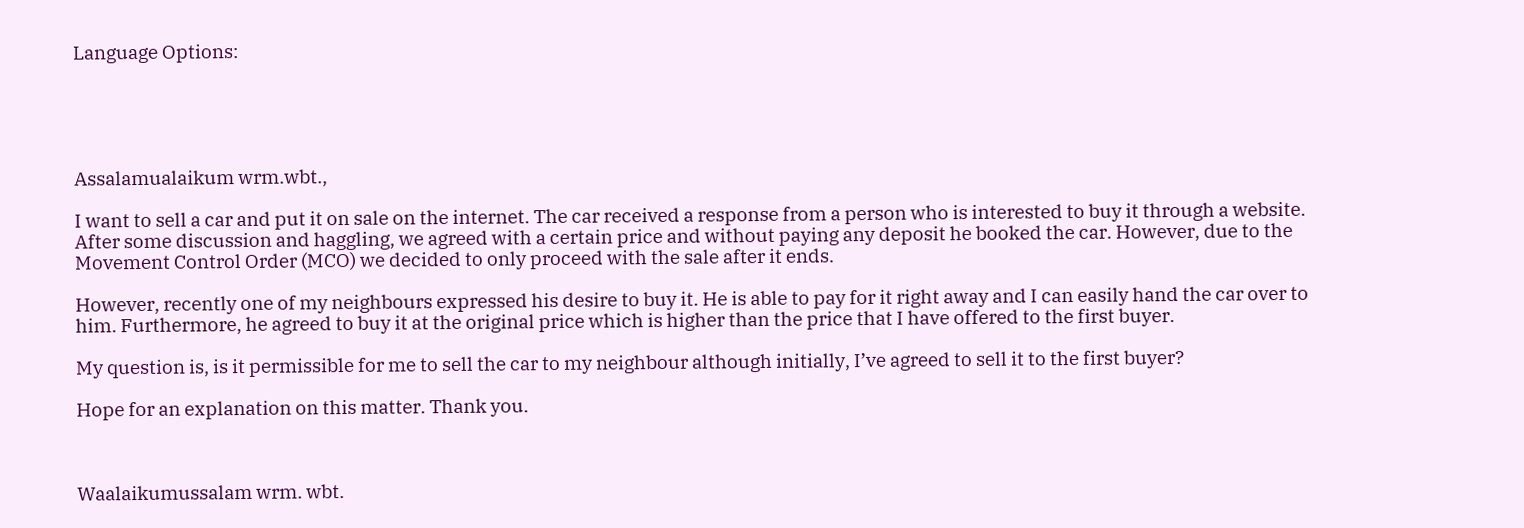Language Options:





Assalamualaikum wrm.wbt.,

I want to sell a car and put it on sale on the internet. The car received a response from a person who is interested to buy it through a website. After some discussion and haggling, we agreed with a certain price and without paying any deposit he booked the car. However, due to the Movement Control Order (MCO) we decided to only proceed with the sale after it ends.

However, recently one of my neighbours expressed his desire to buy it. He is able to pay for it right away and I can easily hand the car over to him. Furthermore, he agreed to buy it at the original price which is higher than the price that I have offered to the first buyer.

My question is, is it permissible for me to sell the car to my neighbour although initially, I’ve agreed to sell it to the first buyer?

Hope for an explanation on this matter. Thank you.



Waalaikumussalam wrm. wbt.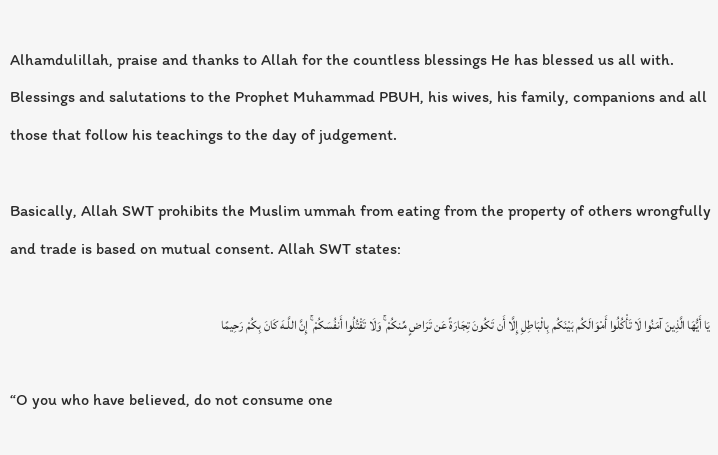Alhamdulillah, praise and thanks to Allah for the countless blessings He has blessed us all with. Blessings and salutations to the Prophet Muhammad PBUH, his wives, his family, companions and all those that follow his teachings to the day of judgement.

Basically, Allah SWT prohibits the Muslim ummah from eating from the property of others wrongfully and trade is based on mutual consent. Allah SWT states:

يَا أَيُّهَا الَّذِينَ آمَنُوا لَا تَأْكُلُوا أَمْوَالَكُم بَيْنَكُم بِالْبَاطِلِ إِلَّا أَن تَكُونَ تِجَارَةً عَن تَرَاضٍ مِّنكُمْ ۚ وَلَا تَقْتُلُوا أَنفُسَكُمْ ۚ إِنَّ اللَّـهَ كَانَ بِكُمْ رَحِيمًا

“O you who have believed, do not consume one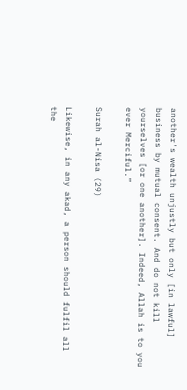another's wealth unjustly but only [in lawful] business by mutual consent. And do not kill yourselves [or one another]. Indeed, Allah is to you ever Merciful.”

Surah al-Nisa (29)

Likewise, in any akad, a person should fulfil all the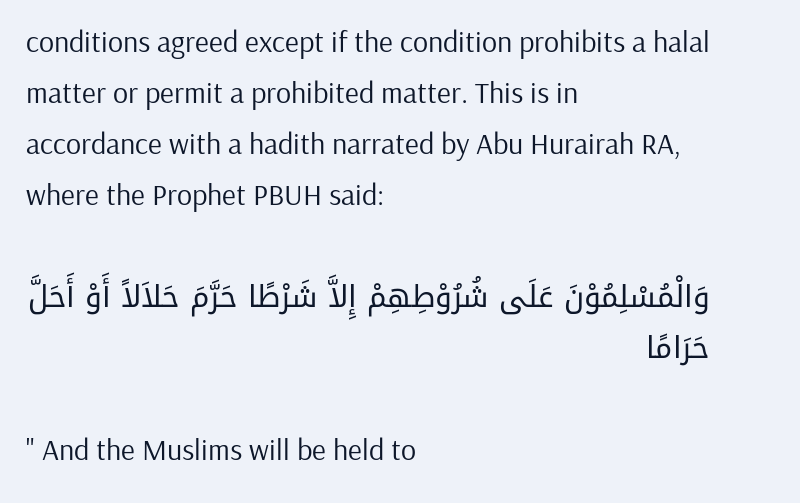conditions agreed except if the condition prohibits a halal matter or permit a prohibited matter. This is in accordance with a hadith narrated by Abu Hurairah RA, where the Prophet PBUH said:

وَالْمُسْلِمُوْنَ عَلَى شُرُوْطِهِمْ إِلاَّ شَرْطًا حَرَّمَ حَلاَلاً أَوْ أَحَلَّ حَرَامًا

" And the Muslims will be held to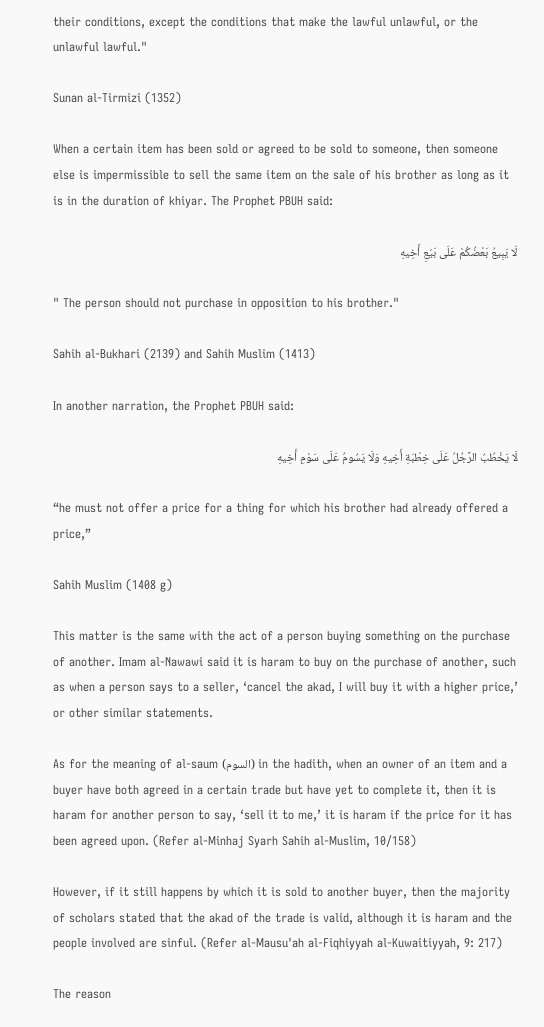their conditions, except the conditions that make the lawful unlawful, or the unlawful lawful."

Sunan al-Tirmizi (1352)

When a certain item has been sold or agreed to be sold to someone, then someone else is impermissible to sell the same item on the sale of his brother as long as it is in the duration of khiyar. The Prophet PBUH said:

لَا يَبِيعُ بَعْضُكُمْ عَلَى بَيْعِ أَخِيهِ

" The person should not purchase in opposition to his brother."

Sahih al-Bukhari (2139) and Sahih Muslim (1413)

In another narration, the Prophet PBUH said:

لَا يَخْطُبُ الرَّجُلُ عَلَى خِطْبَةِ أَخِيهِ وَلَا يَسُومُ عَلَى سَوْمِ أَخِيهِ

“he must not offer a price for a thing for which his brother had already offered a price,”

Sahih Muslim (1408 g)

This matter is the same with the act of a person buying something on the purchase of another. Imam al-Nawawi said it is haram to buy on the purchase of another, such as when a person says to a seller, ‘cancel the akad, I will buy it with a higher price,’ or other similar statements.

As for the meaning of al-saum (السوم) in the hadith, when an owner of an item and a buyer have both agreed in a certain trade but have yet to complete it, then it is haram for another person to say, ‘sell it to me,’ it is haram if the price for it has been agreed upon. (Refer al-Minhaj Syarh Sahih al-Muslim, 10/158)

However, if it still happens by which it is sold to another buyer, then the majority of scholars stated that the akad of the trade is valid, although it is haram and the people involved are sinful. (Refer al-Mausu'ah al-Fiqhiyyah al-Kuwaitiyyah, 9: 217)

The reason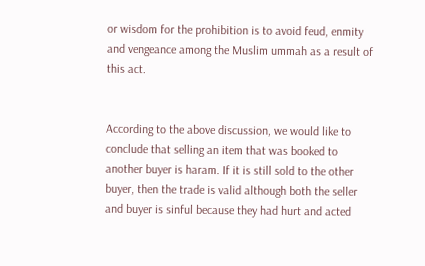or wisdom for the prohibition is to avoid feud, enmity and vengeance among the Muslim ummah as a result of this act.


According to the above discussion, we would like to conclude that selling an item that was booked to another buyer is haram. If it is still sold to the other buyer, then the trade is valid although both the seller and buyer is sinful because they had hurt and acted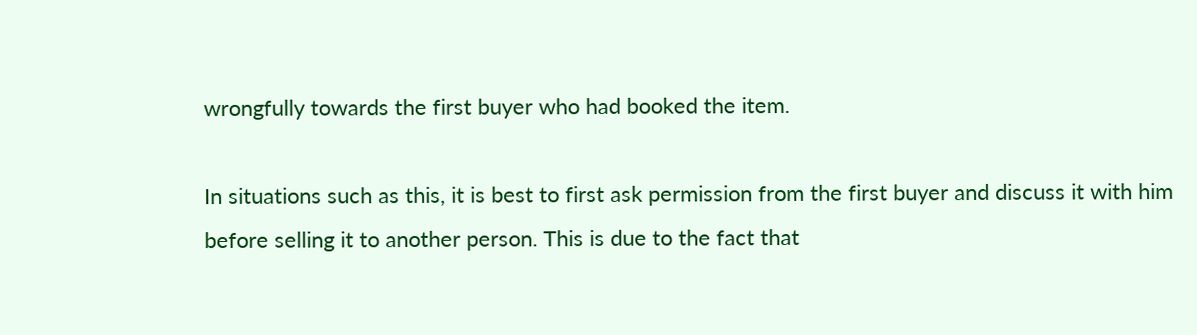wrongfully towards the first buyer who had booked the item.

In situations such as this, it is best to first ask permission from the first buyer and discuss it with him before selling it to another person. This is due to the fact that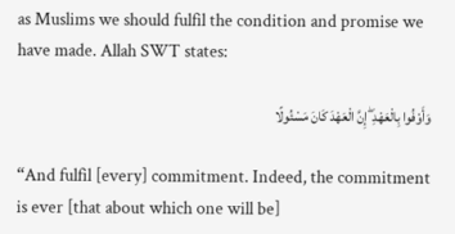as Muslims we should fulfil the condition and promise we have made. Allah SWT states:

وَأَوْفُوا بِالْعَهْدِ ۖ إِنَّ الْعَهْدَ كَانَ مَسْئُولًا

“And fulfil [every] commitment. Indeed, the commitment is ever [that about which one will be]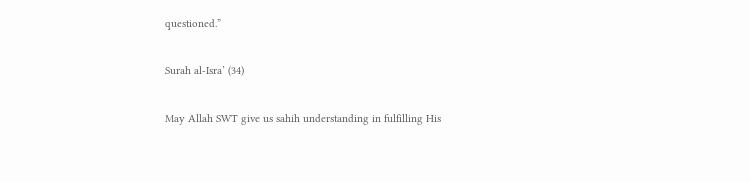questioned.”

Surah al-Isra’ (34)

May Allah SWT give us sahih understanding in fulfilling His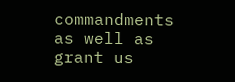commandments as well as grant us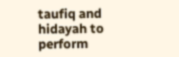taufiq and hidayah to perform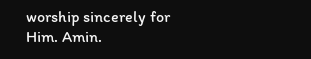worship sincerely for Him. Amin.